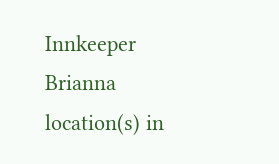Innkeeper Brianna location(s) in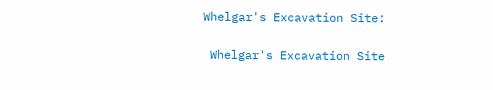Whelgar's Excavation Site:

 Whelgar's Excavation Site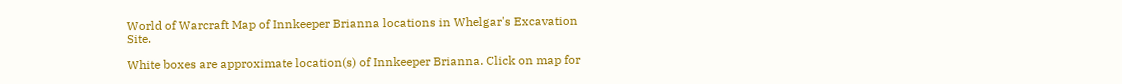World of Warcraft Map of Innkeeper Brianna locations in Whelgar's Excavation Site.

White boxes are approximate location(s) of Innkeeper Brianna. Click on map for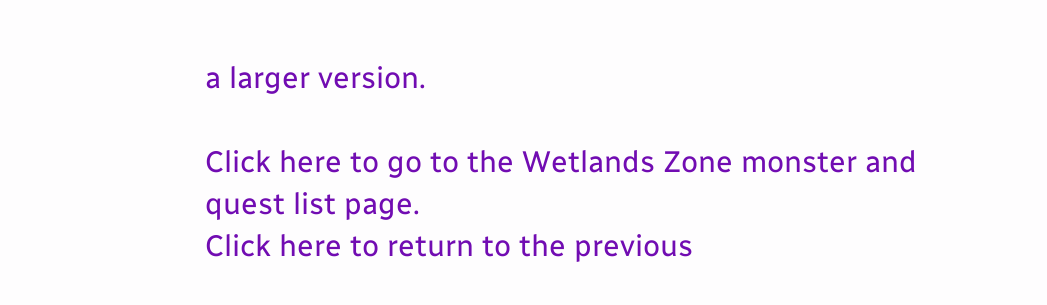a larger version.

Click here to go to the Wetlands Zone monster and quest list page.
Click here to return to the previous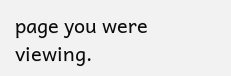page you were viewing.